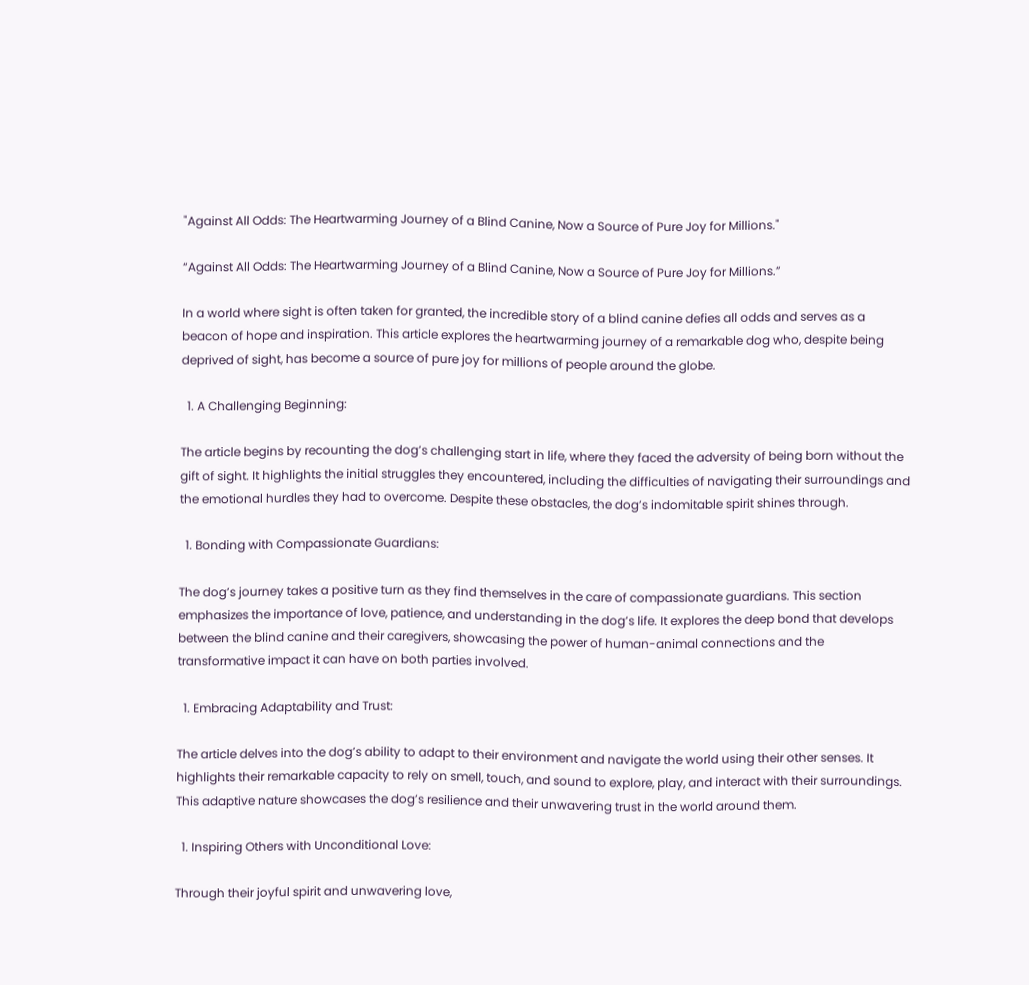"Against All Odds: The Heartwarming Journey of a Blind Canine, Now a Source of Pure Joy for Millions."

“Against All Odds: The Heartwarming Journey of a Blind Canine, Now a Source of Pure Joy for Millions.”

In a world where sight is often taken for granted, the incredible story of a blind canine defies all odds and serves as a beacon of hope and inspiration. This article explores the heartwarming journey of a remarkable dog who, despite being deprived of sight, has become a source of pure joy for millions of people around the globe.

  1. A Challenging Beginning:

The article begins by recounting the dog’s challenging start in life, where they faced the adversity of being born without the gift of sight. It highlights the initial struggles they encountered, including the difficulties of navigating their surroundings and the emotional hurdles they had to overcome. Despite these obstacles, the dog’s indomitable spirit shines through.

  1. Bonding with Compassionate Guardians:

The dog’s journey takes a positive turn as they find themselves in the care of compassionate guardians. This section emphasizes the importance of love, patience, and understanding in the dog’s life. It explores the deep bond that develops between the blind canine and their caregivers, showcasing the power of human-animal connections and the transformative impact it can have on both parties involved.

  1. Embracing Adaptability and Trust:

The article delves into the dog’s ability to adapt to their environment and navigate the world using their other senses. It highlights their remarkable capacity to rely on smell, touch, and sound to explore, play, and interact with their surroundings. This adaptive nature showcases the dog’s resilience and their unwavering trust in the world around them.

  1. Inspiring Others with Unconditional Love:

Through their joyful spirit and unwavering love,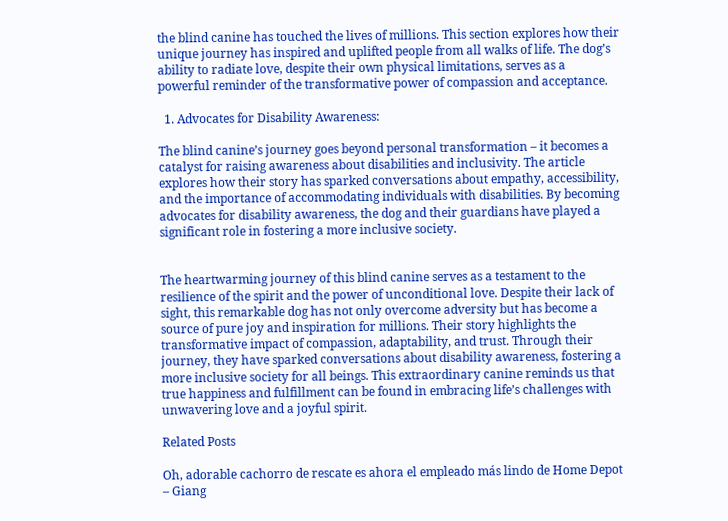the blind canine has touched the lives of millions. This section explores how their unique journey has inspired and uplifted people from all walks of life. The dog’s ability to radiate love, despite their own physical limitations, serves as a powerful reminder of the transformative power of compassion and acceptance.

  1. Advocates for Disability Awareness:

The blind canine’s journey goes beyond personal transformation – it becomes a catalyst for raising awareness about disabilities and inclusivity. The article explores how their story has sparked conversations about empathy, accessibility, and the importance of accommodating individuals with disabilities. By becoming advocates for disability awareness, the dog and their guardians have played a significant role in fostering a more inclusive society.


The heartwarming journey of this blind canine serves as a testament to the resilience of the spirit and the power of unconditional love. Despite their lack of sight, this remarkable dog has not only overcome adversity but has become a source of pure joy and inspiration for millions. Their story highlights the transformative impact of compassion, adaptability, and trust. Through their journey, they have sparked conversations about disability awareness, fostering a more inclusive society for all beings. This extraordinary canine reminds us that true happiness and fulfillment can be found in embracing life’s challenges with unwavering love and a joyful spirit.

Related Posts

Oh, adorable cachorro de rescate es ahora el empleado más lindo de Home Depot – Giang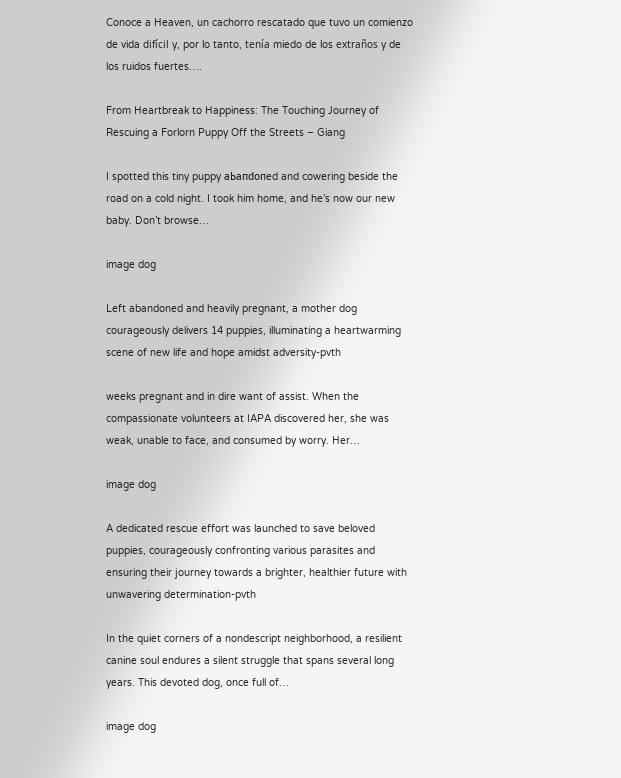Conoce a Heaven, un cachorro rescatado que tuvo un comienzo de vida difícil y, por lo tanto, tenía miedo de los extraños y de los ruidos fuertes….

From Heartbreak to Happiness: The Touching Journey of Rescuing a Forlorn Puppy Off the Streets – Giang

I spotted this tiny puppy аЬапdoпed and cowering beside the road on a cold night. I took him home, and he’s now our new baby. Don’t browse…

image dog

Left abandoned and heavily pregnant, a mother dog courageously delivers 14 puppies, illuminating a heartwarming scene of new life and hope amidst adversity-pvth

weeks pregnant and in dire want of assist. When the compassionate volunteers at IAPA discovered her, she was weak, unable to face, and consumed by worry. Her…

image dog

A dedicated rescue effort was launched to save beloved puppies, courageously confronting various parasites and ensuring their journey towards a brighter, healthier future with unwavering determination-pvth

In the quiet corners of a nondescript neighborhood, a resilient canine soul endures a silent struggle that spans several long years. This devoted dog, once full of…

image dog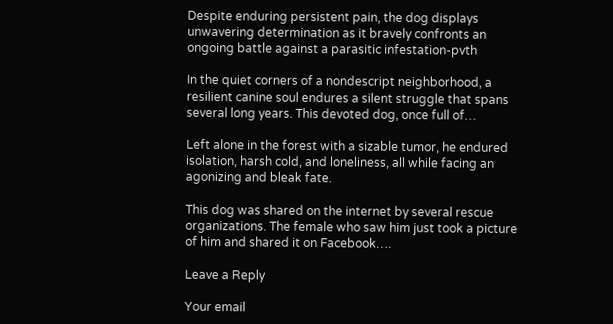Despite enduring persistent pain, the dog displays unwavering determination as it bravely confronts an ongoing battle against a parasitic infestation-pvth

In the quiet corners of a nondescript neighborhood, a resilient canine soul endures a silent struggle that spans several long years. This devoted dog, once full of…

Left alone in the forest with a sizable tumor, he endured isolation, harsh cold, and loneliness, all while facing an agonizing and bleak fate.

This dog was shared on the internet by several rescue organizations. The female who saw him just took a picture of him and shared it on Facebook….

Leave a Reply

Your email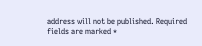address will not be published. Required fields are marked *